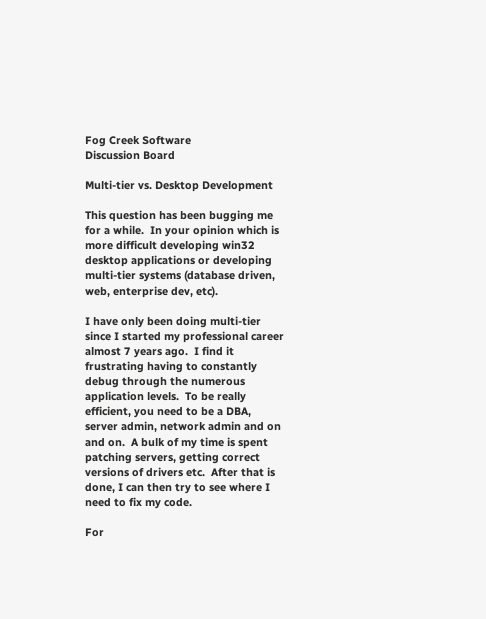Fog Creek Software
Discussion Board

Multi-tier vs. Desktop Development

This question has been bugging me for a while.  In your opinion which is more difficult developing win32 desktop applications or developing multi-tier systems (database driven, web, enterprise dev, etc).

I have only been doing multi-tier since I started my professional career almost 7 years ago.  I find it frustrating having to constantly debug through the numerous application levels.  To be really efficient, you need to be a DBA, server admin, network admin and on and on.  A bulk of my time is spent patching servers, getting correct versions of drivers etc.  After that is done, I can then try to see where I need to fix my code.

For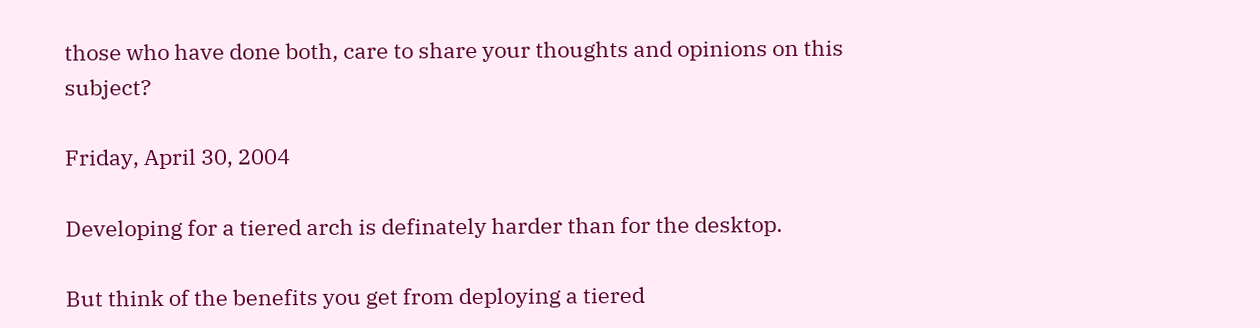those who have done both, care to share your thoughts and opinions on this subject?

Friday, April 30, 2004

Developing for a tiered arch is definately harder than for the desktop.

But think of the benefits you get from deploying a tiered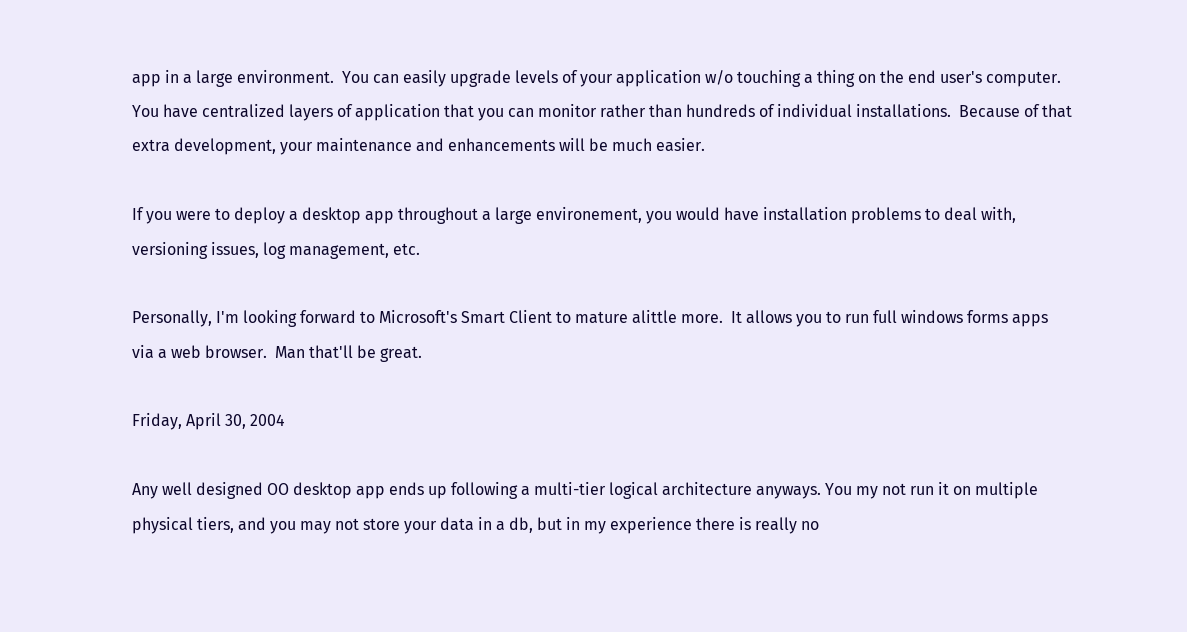app in a large environment.  You can easily upgrade levels of your application w/o touching a thing on the end user's computer.  You have centralized layers of application that you can monitor rather than hundreds of individual installations.  Because of that extra development, your maintenance and enhancements will be much easier.

If you were to deploy a desktop app throughout a large environement, you would have installation problems to deal with, versioning issues, log management, etc.

Personally, I'm looking forward to Microsoft's Smart Client to mature alittle more.  It allows you to run full windows forms apps via a web browser.  Man that'll be great.

Friday, April 30, 2004

Any well designed OO desktop app ends up following a multi-tier logical architecture anyways. You my not run it on multiple physical tiers, and you may not store your data in a db, but in my experience there is really no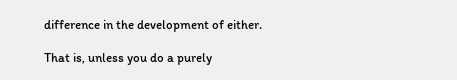difference in the development of either.

That is, unless you do a purely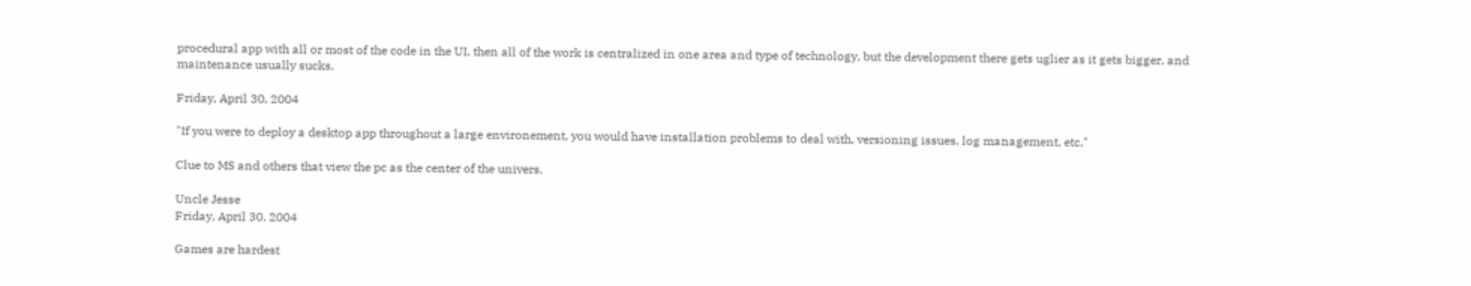procedural app with all or most of the code in the UI, then all of the work is centralized in one area and type of technology, but the development there gets uglier as it gets bigger, and maintenance usually sucks.

Friday, April 30, 2004

"If you were to deploy a desktop app throughout a large environement, you would have installation problems to deal with, versioning issues, log management, etc."

Clue to MS and others that view the pc as the center of the univers.

Uncle Jesse
Friday, April 30, 2004

Games are hardest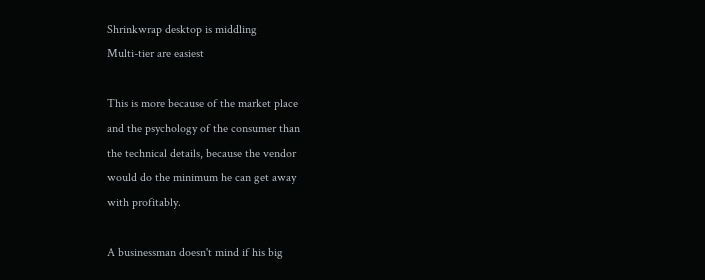Shrinkwrap desktop is middling
Multi-tier are easiest

This is more because of the market place
and the psychology of the consumer than
the technical details, because the vendor
would do the minimum he can get away
with profitably.

A businessman doesn't mind if his big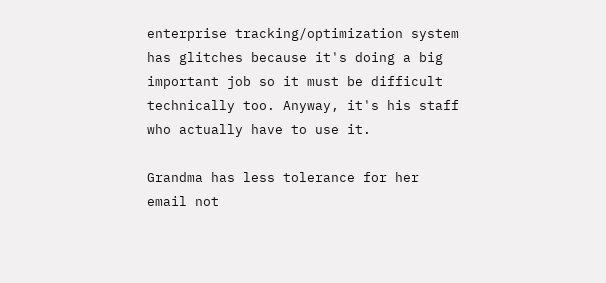enterprise tracking/optimization system
has glitches because it's doing a big
important job so it must be difficult
technically too. Anyway, it's his staff
who actually have to use it.

Grandma has less tolerance for her
email not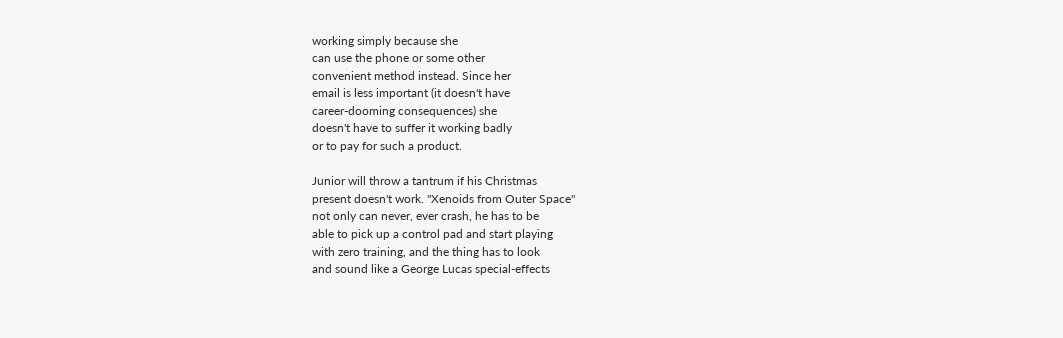working simply because she
can use the phone or some other
convenient method instead. Since her
email is less important (it doesn't have
career-dooming consequences) she
doesn't have to suffer it working badly
or to pay for such a product.

Junior will throw a tantrum if his Christmas
present doesn't work. "Xenoids from Outer Space"
not only can never, ever crash, he has to be
able to pick up a control pad and start playing
with zero training, and the thing has to look
and sound like a George Lucas special-effects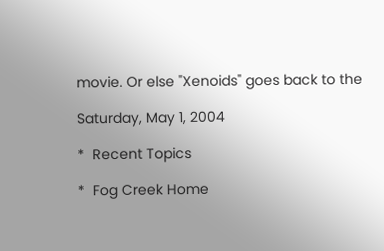movie. Or else "Xenoids" goes back to the

Saturday, May 1, 2004

*  Recent Topics

*  Fog Creek Home